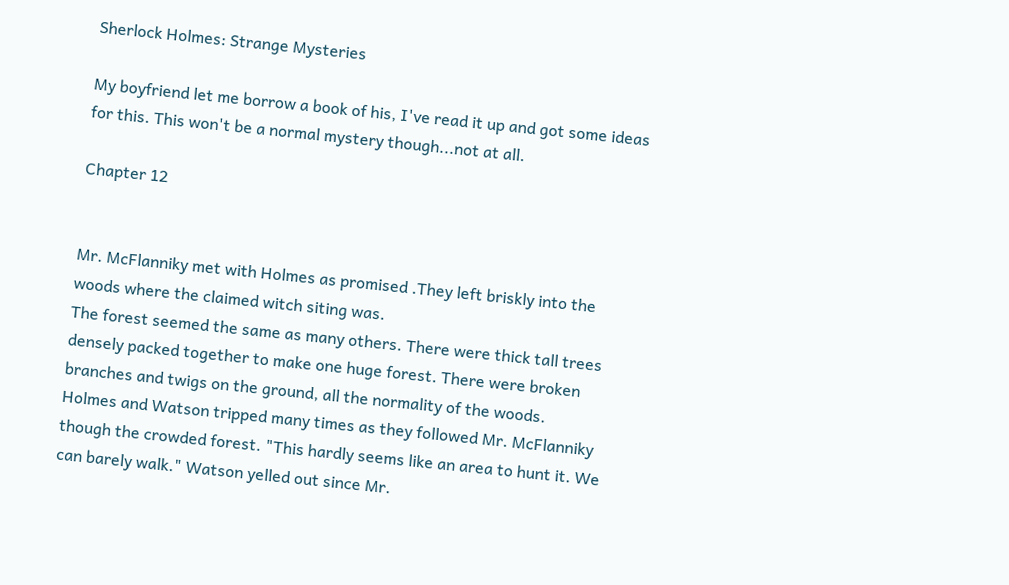Sherlock Holmes: Strange Mysteries

My boyfriend let me borrow a book of his, I've read it up and got some ideas for this. This won't be a normal mystery though...not at all.

Chapter 12


Mr. McFlanniky met with Holmes as promised .They left briskly into the woods where the claimed witch siting was.
The forest seemed the same as many others. There were thick tall trees densely packed together to make one huge forest. There were broken branches and twigs on the ground, all the normality of the woods.
Holmes and Watson tripped many times as they followed Mr. McFlanniky though the crowded forest. "This hardly seems like an area to hunt it. We can barely walk." Watson yelled out since Mr.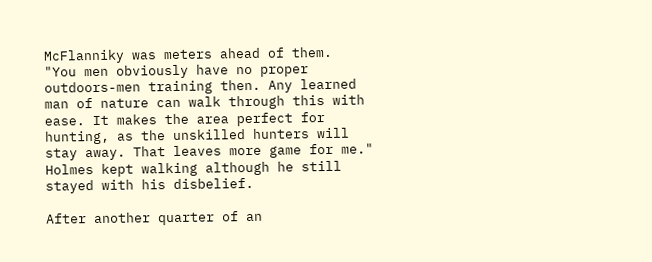McFlanniky was meters ahead of them.
"You men obviously have no proper outdoors-men training then. Any learned man of nature can walk through this with ease. It makes the area perfect for hunting, as the unskilled hunters will stay away. That leaves more game for me." Holmes kept walking although he still stayed with his disbelief.

After another quarter of an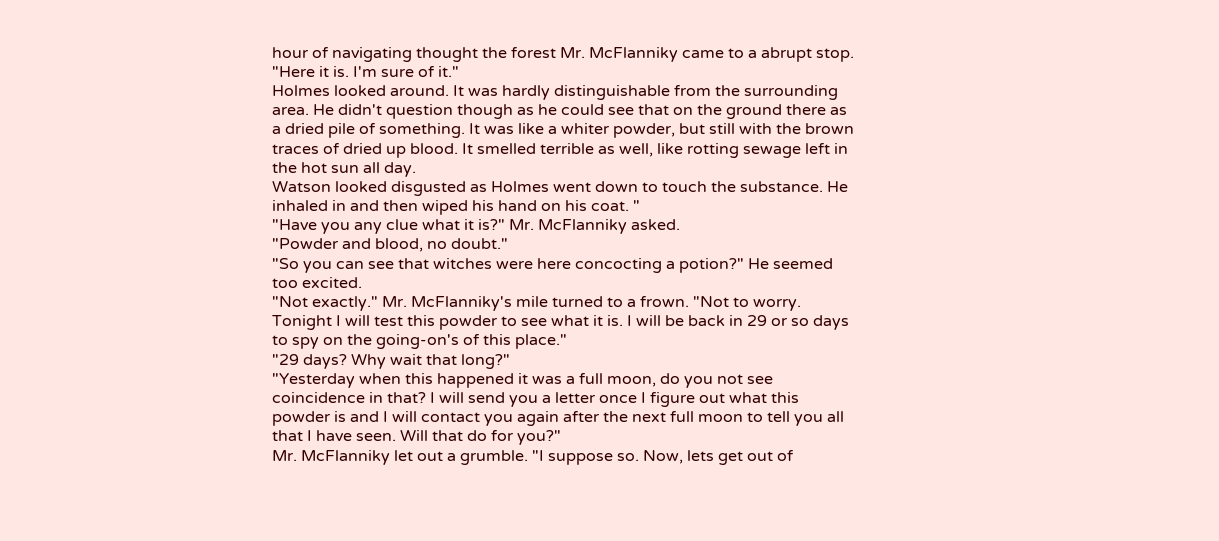hour of navigating thought the forest Mr. McFlanniky came to a abrupt stop. "Here it is. I'm sure of it."
Holmes looked around. It was hardly distinguishable from the surrounding area. He didn't question though as he could see that on the ground there as a dried pile of something. It was like a whiter powder, but still with the brown traces of dried up blood. It smelled terrible as well, like rotting sewage left in the hot sun all day.
Watson looked disgusted as Holmes went down to touch the substance. He inhaled in and then wiped his hand on his coat. "
"Have you any clue what it is?" Mr. McFlanniky asked.
"Powder and blood, no doubt."
"So you can see that witches were here concocting a potion?" He seemed too excited.
"Not exactly." Mr. McFlanniky's mile turned to a frown. "Not to worry. Tonight I will test this powder to see what it is. I will be back in 29 or so days to spy on the going-on's of this place."
"29 days? Why wait that long?"
"Yesterday when this happened it was a full moon, do you not see coincidence in that? I will send you a letter once I figure out what this powder is and I will contact you again after the next full moon to tell you all that I have seen. Will that do for you?"
Mr. McFlanniky let out a grumble. "I suppose so. Now, lets get out of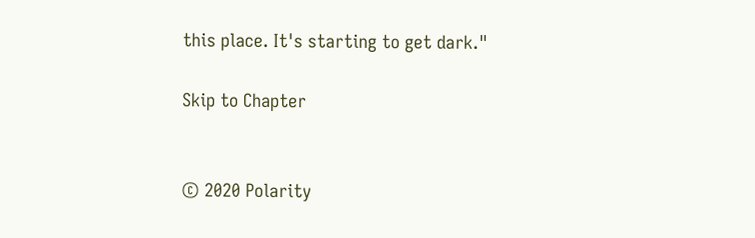this place. It's starting to get dark."

Skip to Chapter


© 2020 Polarity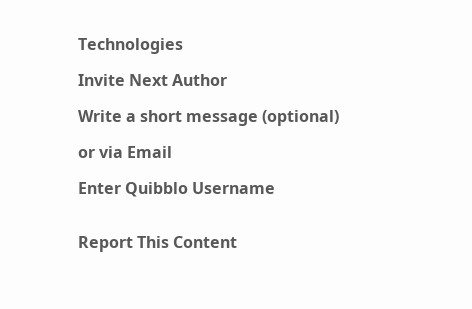Technologies

Invite Next Author

Write a short message (optional)

or via Email

Enter Quibblo Username


Report This Content